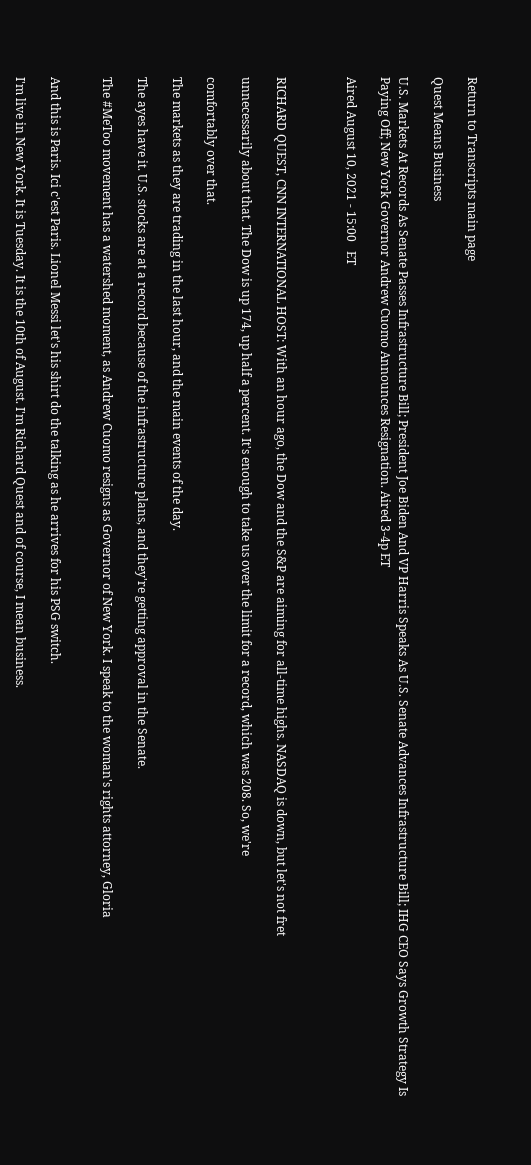Return to Transcripts main page

Quest Means Business

U.S. Markets At Records As Senate Passes Infrastructure Bill; President Joe Biden And VP Harris Speaks As U.S. Senate Advances Infrastructure Bill; IHG CEO Says Growth Strategy Is Paying Off; New York Governor Andrew Cuomo Announces Resignation. Aired 3-4p ET

Aired August 10, 2021 - 15:00   ET



RICHARD QUEST, CNN INTERNATIONAL HOST: With an hour ago, the Dow and the S&P are aiming for all-time highs. NASDAQ is down, but let's not fret

unnecessarily about that. The Dow is up 174, up half a percent. It's enough to take us over the limit for a record, which was 208. So, we're

comfortably over that.

The markets as they are trading in the last hour, and the main events of the day.

The ayes have it. U.S. stocks are at a record because of the infrastructure plans, and they're getting approval in the Senate.

The #MeToo movement has a watershed moment, as Andrew Cuomo resigns as Governor of New York. I speak to the woman's rights attorney, Gloria


And this is Paris. Ici c'est Paris. Lionel Messi let's his shirt do the talking as he arrives for his PSG switch.

I'm live in New York. It is Tuesday. It is the 10th of August. I'm Richard Quest and of course, I mean business.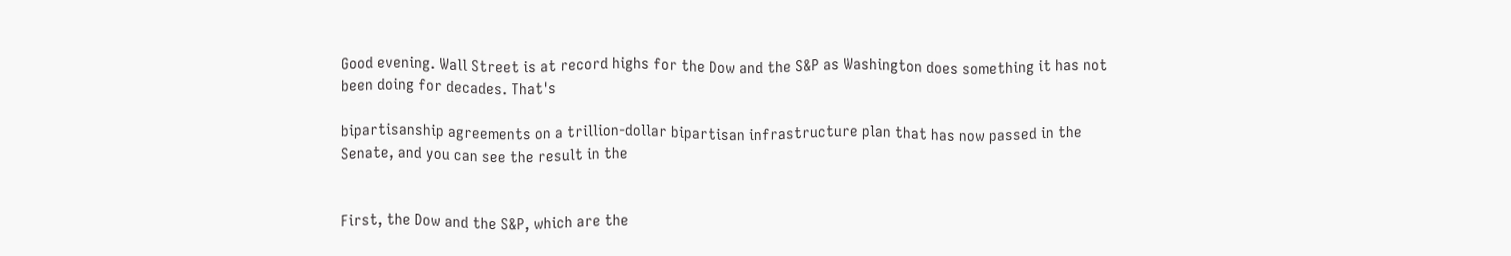Good evening. Wall Street is at record highs for the Dow and the S&P as Washington does something it has not been doing for decades. That's

bipartisanship agreements on a trillion-dollar bipartisan infrastructure plan that has now passed in the Senate, and you can see the result in the


First, the Dow and the S&P, which are the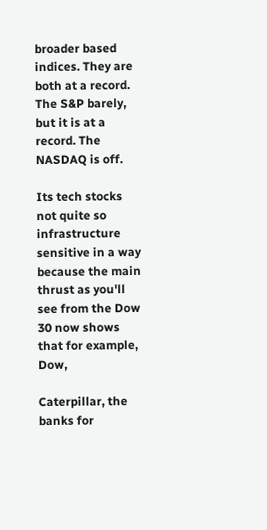broader based indices. They are both at a record. The S&P barely, but it is at a record. The NASDAQ is off.

Its tech stocks not quite so infrastructure sensitive in a way because the main thrust as you'll see from the Dow 30 now shows that for example, Dow,

Caterpillar, the banks for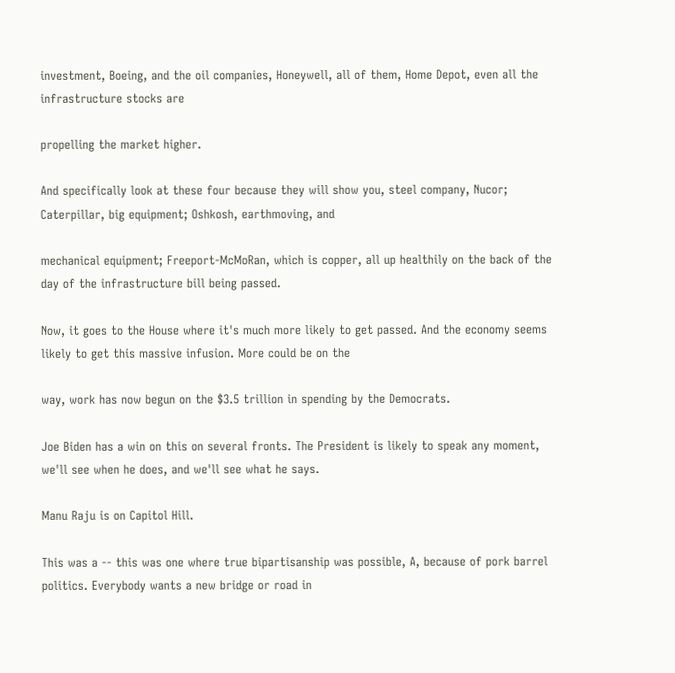investment, Boeing, and the oil companies, Honeywell, all of them, Home Depot, even all the infrastructure stocks are

propelling the market higher.

And specifically look at these four because they will show you, steel company, Nucor; Caterpillar, big equipment; Oshkosh, earthmoving, and

mechanical equipment; Freeport-McMoRan, which is copper, all up healthily on the back of the day of the infrastructure bill being passed.

Now, it goes to the House where it's much more likely to get passed. And the economy seems likely to get this massive infusion. More could be on the

way, work has now begun on the $3.5 trillion in spending by the Democrats.

Joe Biden has a win on this on several fronts. The President is likely to speak any moment, we'll see when he does, and we'll see what he says.

Manu Raju is on Capitol Hill.

This was a -- this was one where true bipartisanship was possible, A, because of pork barrel politics. Everybody wants a new bridge or road in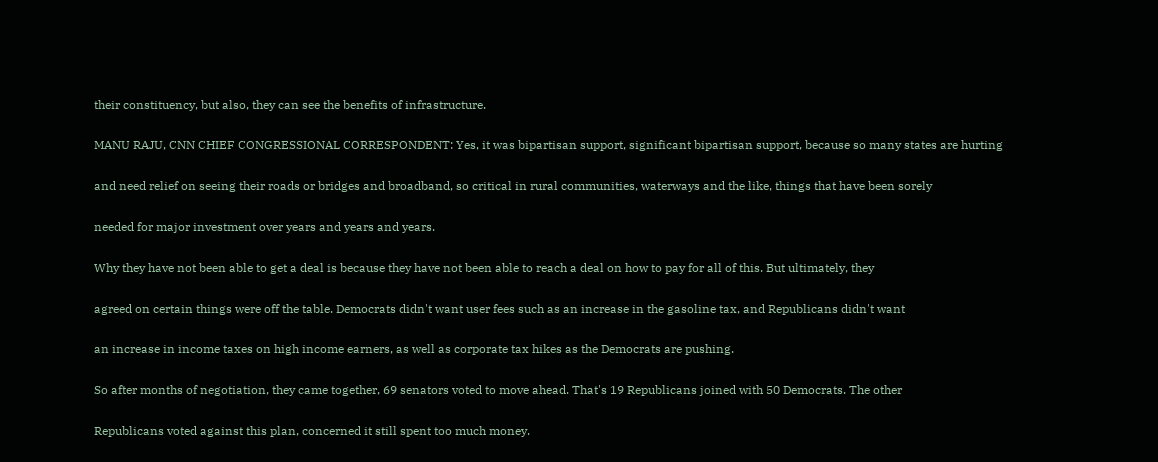their constituency, but also, they can see the benefits of infrastructure.

MANU RAJU, CNN CHIEF CONGRESSIONAL CORRESPONDENT: Yes, it was bipartisan support, significant bipartisan support, because so many states are hurting

and need relief on seeing their roads or bridges and broadband, so critical in rural communities, waterways and the like, things that have been sorely

needed for major investment over years and years and years.

Why they have not been able to get a deal is because they have not been able to reach a deal on how to pay for all of this. But ultimately, they

agreed on certain things were off the table. Democrats didn't want user fees such as an increase in the gasoline tax, and Republicans didn't want

an increase in income taxes on high income earners, as well as corporate tax hikes as the Democrats are pushing.

So after months of negotiation, they came together, 69 senators voted to move ahead. That's 19 Republicans joined with 50 Democrats. The other

Republicans voted against this plan, concerned it still spent too much money.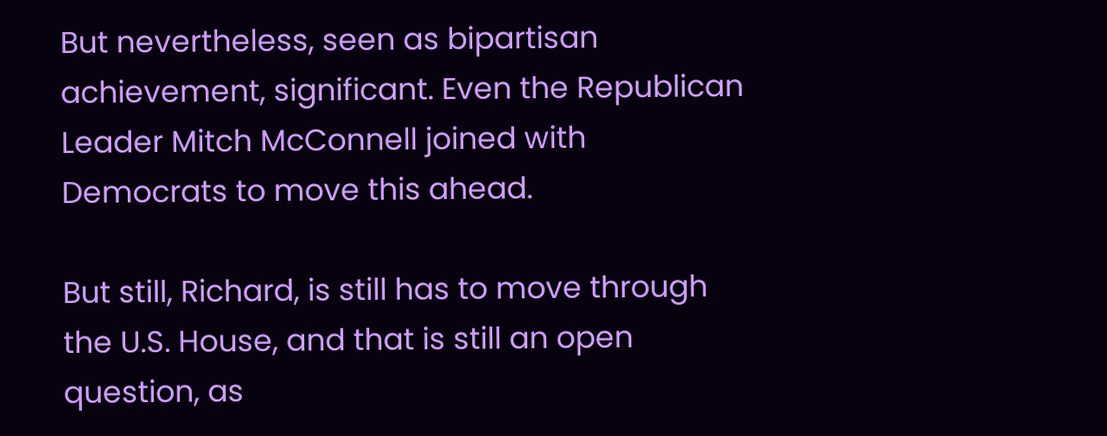But nevertheless, seen as bipartisan achievement, significant. Even the Republican Leader Mitch McConnell joined with Democrats to move this ahead.

But still, Richard, is still has to move through the U.S. House, and that is still an open question, as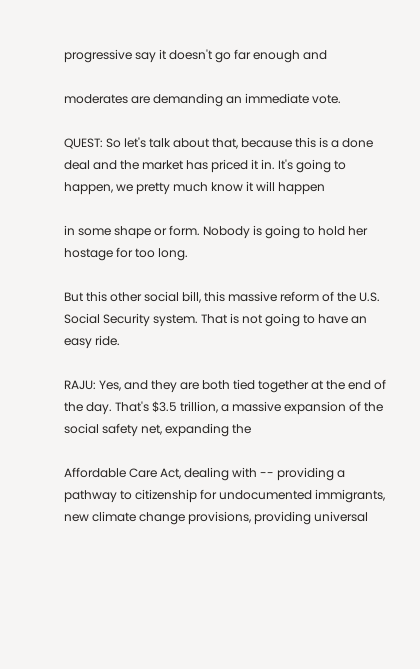progressive say it doesn't go far enough and

moderates are demanding an immediate vote.

QUEST: So let's talk about that, because this is a done deal and the market has priced it in. It's going to happen, we pretty much know it will happen

in some shape or form. Nobody is going to hold her hostage for too long.

But this other social bill, this massive reform of the U.S. Social Security system. That is not going to have an easy ride.

RAJU: Yes, and they are both tied together at the end of the day. That's $3.5 trillion, a massive expansion of the social safety net, expanding the

Affordable Care Act, dealing with -- providing a pathway to citizenship for undocumented immigrants, new climate change provisions, providing universal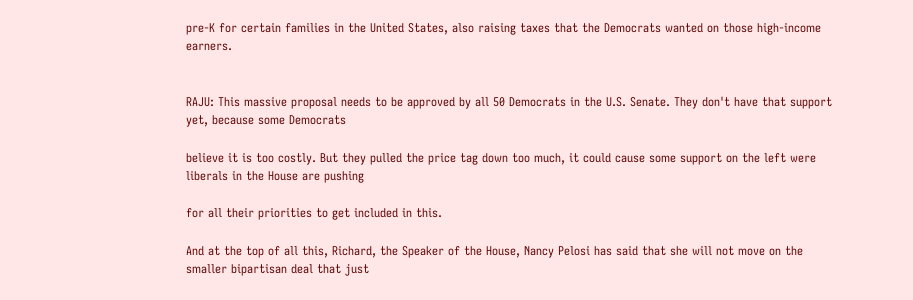pre-K for certain families in the United States, also raising taxes that the Democrats wanted on those high-income earners.


RAJU: This massive proposal needs to be approved by all 50 Democrats in the U.S. Senate. They don't have that support yet, because some Democrats

believe it is too costly. But they pulled the price tag down too much, it could cause some support on the left were liberals in the House are pushing

for all their priorities to get included in this.

And at the top of all this, Richard, the Speaker of the House, Nancy Pelosi has said that she will not move on the smaller bipartisan deal that just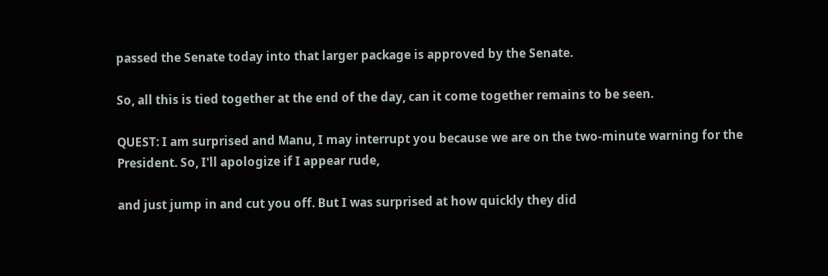passed the Senate today into that larger package is approved by the Senate.

So, all this is tied together at the end of the day, can it come together remains to be seen.

QUEST: I am surprised and Manu, I may interrupt you because we are on the two-minute warning for the President. So, I'll apologize if I appear rude,

and just jump in and cut you off. But I was surprised at how quickly they did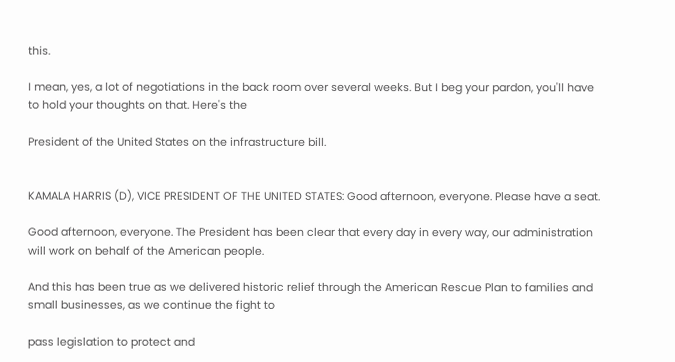this.

I mean, yes, a lot of negotiations in the back room over several weeks. But I beg your pardon, you'll have to hold your thoughts on that. Here's the

President of the United States on the infrastructure bill.


KAMALA HARRIS (D), VICE PRESIDENT OF THE UNITED STATES: Good afternoon, everyone. Please have a seat.

Good afternoon, everyone. The President has been clear that every day in every way, our administration will work on behalf of the American people.

And this has been true as we delivered historic relief through the American Rescue Plan to families and small businesses, as we continue the fight to

pass legislation to protect and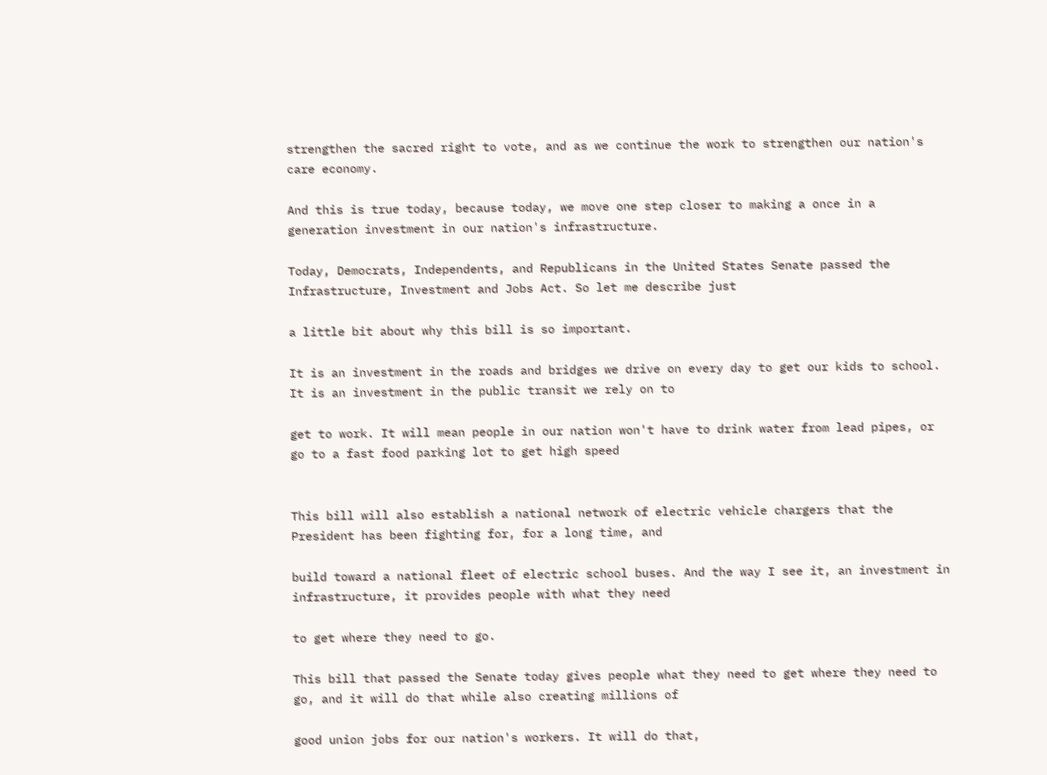strengthen the sacred right to vote, and as we continue the work to strengthen our nation's care economy.

And this is true today, because today, we move one step closer to making a once in a generation investment in our nation's infrastructure.

Today, Democrats, Independents, and Republicans in the United States Senate passed the Infrastructure, Investment and Jobs Act. So let me describe just

a little bit about why this bill is so important.

It is an investment in the roads and bridges we drive on every day to get our kids to school. It is an investment in the public transit we rely on to

get to work. It will mean people in our nation won't have to drink water from lead pipes, or go to a fast food parking lot to get high speed


This bill will also establish a national network of electric vehicle chargers that the President has been fighting for, for a long time, and

build toward a national fleet of electric school buses. And the way I see it, an investment in infrastructure, it provides people with what they need

to get where they need to go.

This bill that passed the Senate today gives people what they need to get where they need to go, and it will do that while also creating millions of

good union jobs for our nation's workers. It will do that,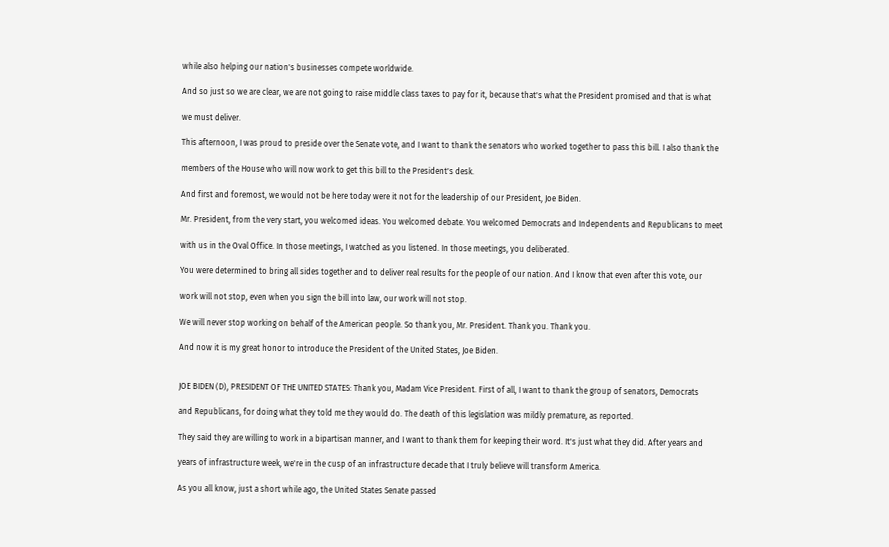while also helping our nation's businesses compete worldwide.

And so just so we are clear, we are not going to raise middle class taxes to pay for it, because that's what the President promised and that is what

we must deliver.

This afternoon, I was proud to preside over the Senate vote, and I want to thank the senators who worked together to pass this bill. I also thank the

members of the House who will now work to get this bill to the President's desk.

And first and foremost, we would not be here today were it not for the leadership of our President, Joe Biden.

Mr. President, from the very start, you welcomed ideas. You welcomed debate. You welcomed Democrats and Independents and Republicans to meet

with us in the Oval Office. In those meetings, I watched as you listened. In those meetings, you deliberated.

You were determined to bring all sides together and to deliver real results for the people of our nation. And I know that even after this vote, our

work will not stop, even when you sign the bill into law, our work will not stop.

We will never stop working on behalf of the American people. So thank you, Mr. President. Thank you. Thank you.

And now it is my great honor to introduce the President of the United States, Joe Biden.


JOE BIDEN (D), PRESIDENT OF THE UNITED STATES: Thank you, Madam Vice President. First of all, I want to thank the group of senators, Democrats

and Republicans, for doing what they told me they would do. The death of this legislation was mildly premature, as reported.

They said they are willing to work in a bipartisan manner, and I want to thank them for keeping their word. It's just what they did. After years and

years of infrastructure week, we're in the cusp of an infrastructure decade that I truly believe will transform America.

As you all know, just a short while ago, the United States Senate passed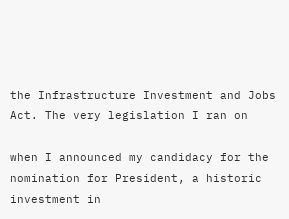the Infrastructure Investment and Jobs Act. The very legislation I ran on

when I announced my candidacy for the nomination for President, a historic investment in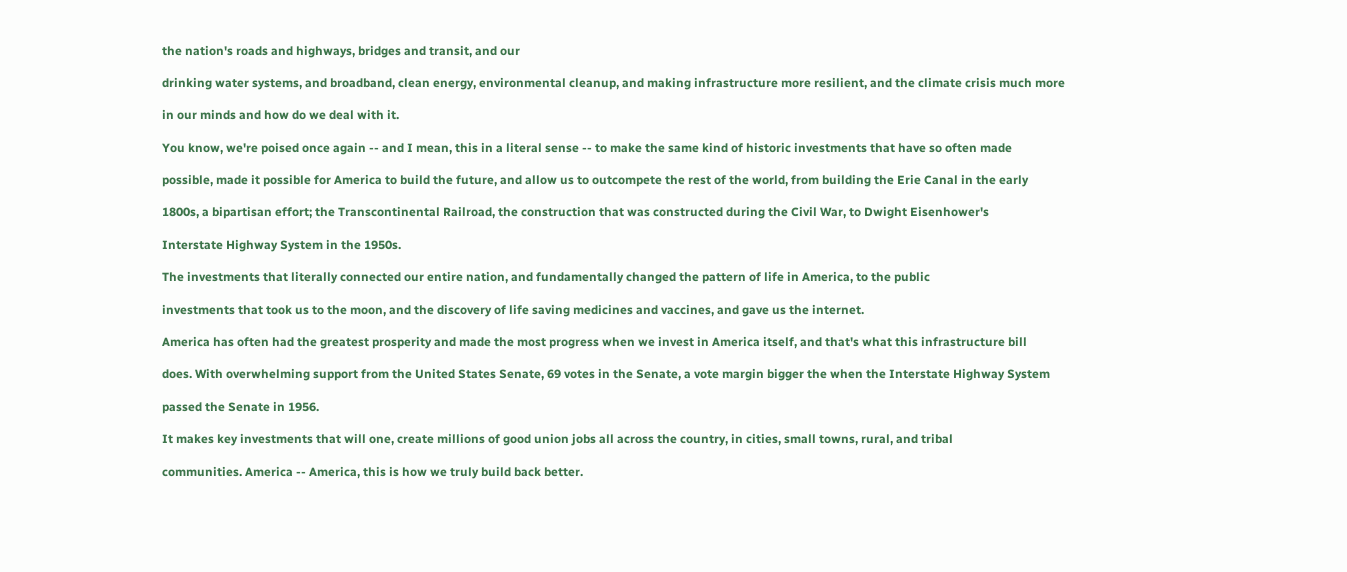the nation's roads and highways, bridges and transit, and our

drinking water systems, and broadband, clean energy, environmental cleanup, and making infrastructure more resilient, and the climate crisis much more

in our minds and how do we deal with it.

You know, we're poised once again -- and I mean, this in a literal sense -- to make the same kind of historic investments that have so often made

possible, made it possible for America to build the future, and allow us to outcompete the rest of the world, from building the Erie Canal in the early

1800s, a bipartisan effort; the Transcontinental Railroad, the construction that was constructed during the Civil War, to Dwight Eisenhower's

Interstate Highway System in the 1950s.

The investments that literally connected our entire nation, and fundamentally changed the pattern of life in America, to the public

investments that took us to the moon, and the discovery of life saving medicines and vaccines, and gave us the internet.

America has often had the greatest prosperity and made the most progress when we invest in America itself, and that's what this infrastructure bill

does. With overwhelming support from the United States Senate, 69 votes in the Senate, a vote margin bigger the when the Interstate Highway System

passed the Senate in 1956.

It makes key investments that will one, create millions of good union jobs all across the country, in cities, small towns, rural, and tribal

communities. America -- America, this is how we truly build back better.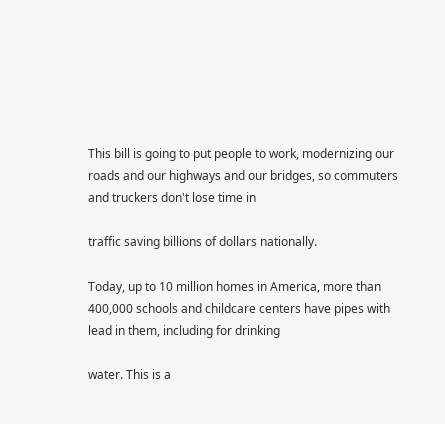This bill is going to put people to work, modernizing our roads and our highways and our bridges, so commuters and truckers don't lose time in

traffic saving billions of dollars nationally.

Today, up to 10 million homes in America, more than 400,000 schools and childcare centers have pipes with lead in them, including for drinking

water. This is a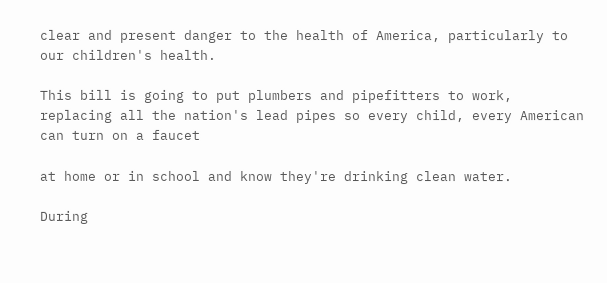clear and present danger to the health of America, particularly to our children's health.

This bill is going to put plumbers and pipefitters to work, replacing all the nation's lead pipes so every child, every American can turn on a faucet

at home or in school and know they're drinking clean water.

During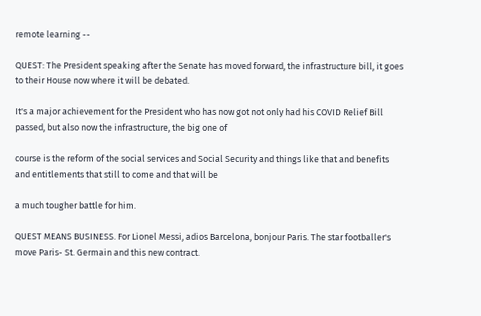remote learning --

QUEST: The President speaking after the Senate has moved forward, the infrastructure bill, it goes to their House now where it will be debated.

It's a major achievement for the President who has now got not only had his COVID Relief Bill passed, but also now the infrastructure, the big one of

course is the reform of the social services and Social Security and things like that and benefits and entitlements that still to come and that will be

a much tougher battle for him.

QUEST MEANS BUSINESS. For Lionel Messi, adios Barcelona, bonjour Paris. The star footballer's move Paris- St. Germain and this new contract.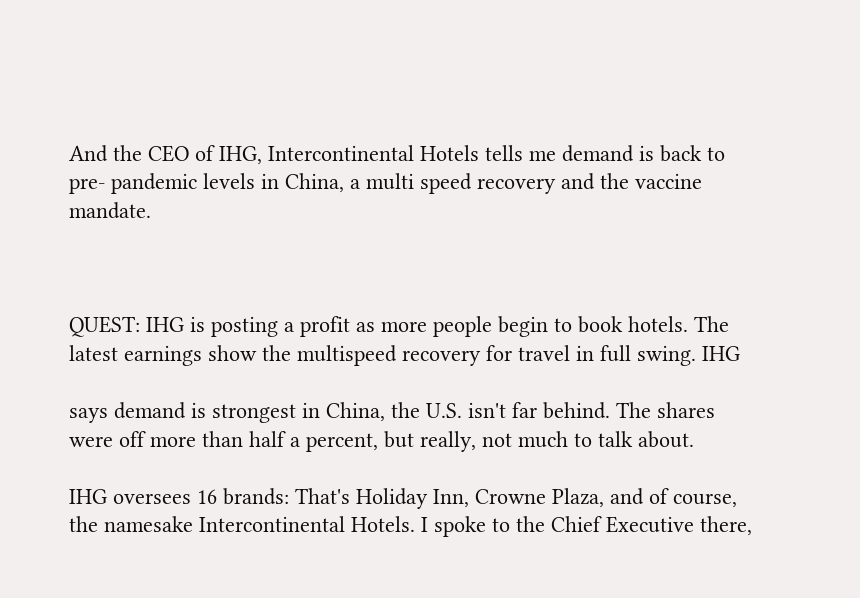And the CEO of IHG, Intercontinental Hotels tells me demand is back to pre- pandemic levels in China, a multi speed recovery and the vaccine mandate.



QUEST: IHG is posting a profit as more people begin to book hotels. The latest earnings show the multispeed recovery for travel in full swing. IHG

says demand is strongest in China, the U.S. isn't far behind. The shares were off more than half a percent, but really, not much to talk about.

IHG oversees 16 brands: That's Holiday Inn, Crowne Plaza, and of course, the namesake Intercontinental Hotels. I spoke to the Chief Executive there,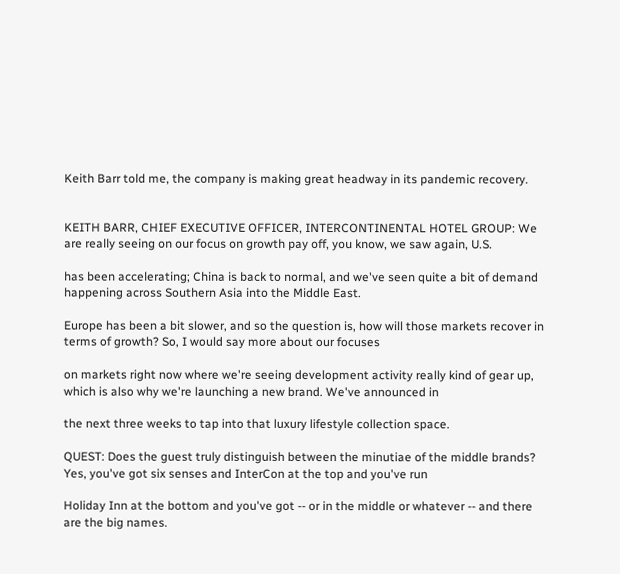Keith Barr told me, the company is making great headway in its pandemic recovery.


KEITH BARR, CHIEF EXECUTIVE OFFICER, INTERCONTINENTAL HOTEL GROUP: We are really seeing on our focus on growth pay off, you know, we saw again, U.S.

has been accelerating; China is back to normal, and we've seen quite a bit of demand happening across Southern Asia into the Middle East.

Europe has been a bit slower, and so the question is, how will those markets recover in terms of growth? So, I would say more about our focuses

on markets right now where we're seeing development activity really kind of gear up, which is also why we're launching a new brand. We've announced in

the next three weeks to tap into that luxury lifestyle collection space.

QUEST: Does the guest truly distinguish between the minutiae of the middle brands? Yes, you've got six senses and InterCon at the top and you've run

Holiday Inn at the bottom and you've got -- or in the middle or whatever -- and there are the big names.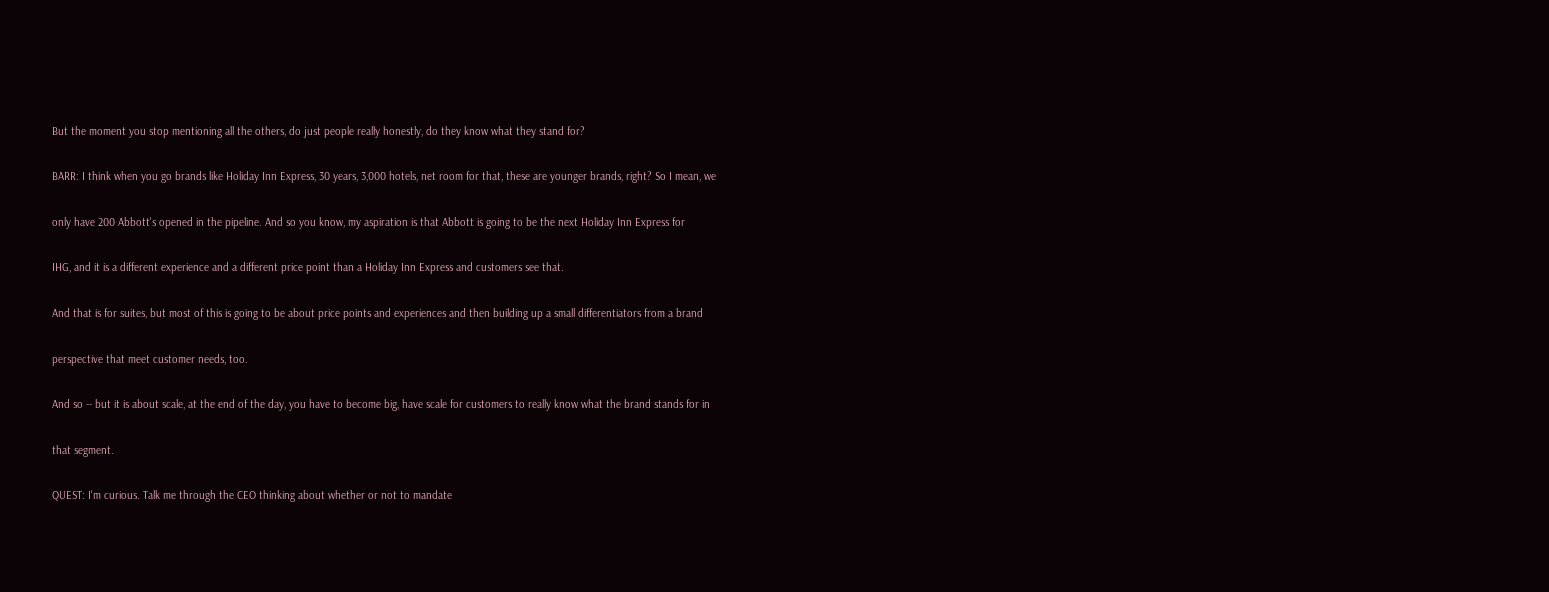But the moment you stop mentioning all the others, do just people really honestly, do they know what they stand for?

BARR: I think when you go brands like Holiday Inn Express, 30 years, 3,000 hotels, net room for that, these are younger brands, right? So I mean, we

only have 200 Abbott's opened in the pipeline. And so you know, my aspiration is that Abbott is going to be the next Holiday Inn Express for

IHG, and it is a different experience and a different price point than a Holiday Inn Express and customers see that.

And that is for suites, but most of this is going to be about price points and experiences and then building up a small differentiators from a brand

perspective that meet customer needs, too.

And so -- but it is about scale, at the end of the day, you have to become big, have scale for customers to really know what the brand stands for in

that segment.

QUEST: I'm curious. Talk me through the CEO thinking about whether or not to mandate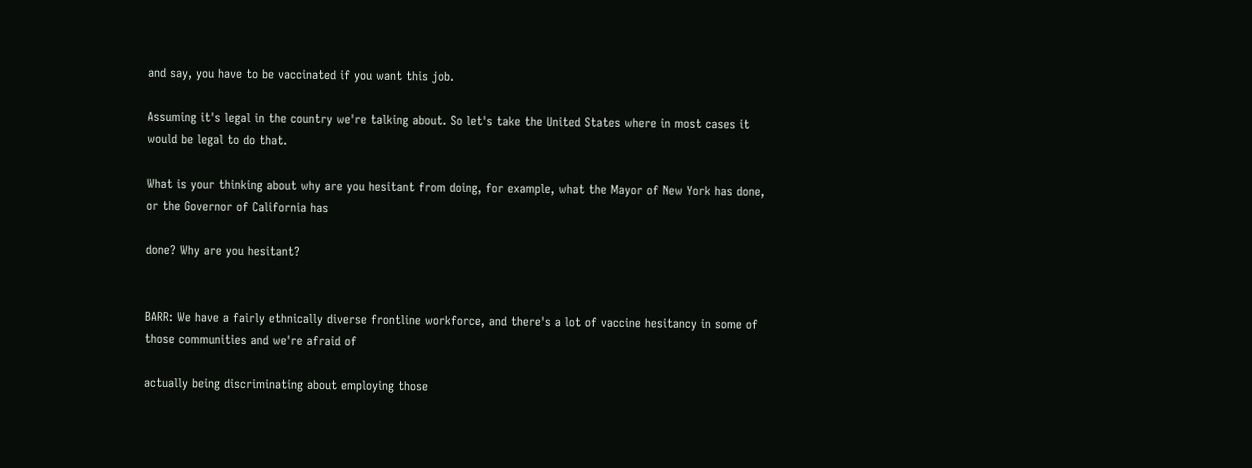and say, you have to be vaccinated if you want this job.

Assuming it's legal in the country we're talking about. So let's take the United States where in most cases it would be legal to do that.

What is your thinking about why are you hesitant from doing, for example, what the Mayor of New York has done, or the Governor of California has

done? Why are you hesitant?


BARR: We have a fairly ethnically diverse frontline workforce, and there's a lot of vaccine hesitancy in some of those communities and we're afraid of

actually being discriminating about employing those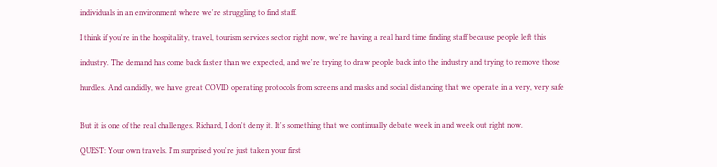individuals in an environment where we're struggling to find staff.

I think if you're in the hospitality, travel, tourism services sector right now, we're having a real hard time finding staff because people left this

industry. The demand has come back faster than we expected, and we're trying to draw people back into the industry and trying to remove those

hurdles. And candidly, we have great COVID operating protocols from screens and masks and social distancing that we operate in a very, very safe


But it is one of the real challenges. Richard, I don't deny it. It's something that we continually debate week in and week out right now.

QUEST: Your own travels. I'm surprised you're just taken your first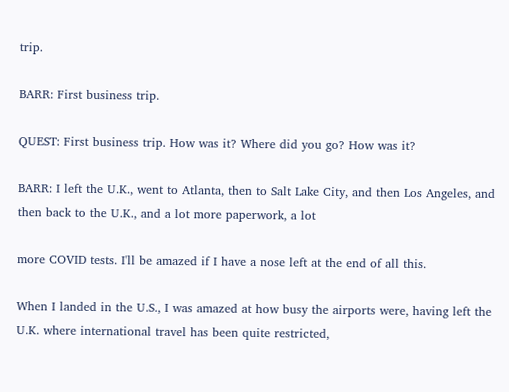trip.

BARR: First business trip.

QUEST: First business trip. How was it? Where did you go? How was it?

BARR: I left the U.K., went to Atlanta, then to Salt Lake City, and then Los Angeles, and then back to the U.K., and a lot more paperwork, a lot

more COVID tests. I'll be amazed if I have a nose left at the end of all this.

When I landed in the U.S., I was amazed at how busy the airports were, having left the U.K. where international travel has been quite restricted,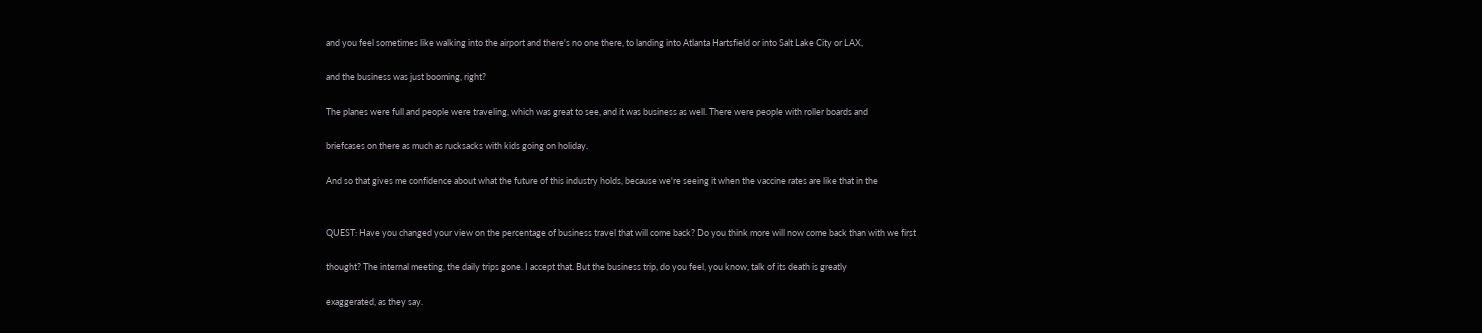and you feel sometimes like walking into the airport and there's no one there, to landing into Atlanta Hartsfield or into Salt Lake City or LAX,

and the business was just booming, right?

The planes were full and people were traveling, which was great to see, and it was business as well. There were people with roller boards and

briefcases on there as much as rucksacks with kids going on holiday.

And so that gives me confidence about what the future of this industry holds, because we're seeing it when the vaccine rates are like that in the


QUEST: Have you changed your view on the percentage of business travel that will come back? Do you think more will now come back than with we first

thought? The internal meeting, the daily trips gone. I accept that. But the business trip, do you feel, you know, talk of its death is greatly

exaggerated, as they say.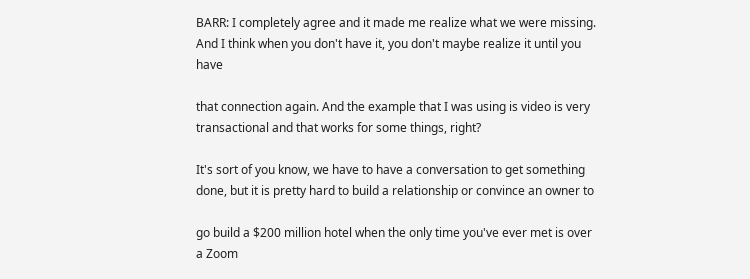BARR: I completely agree and it made me realize what we were missing. And I think when you don't have it, you don't maybe realize it until you have

that connection again. And the example that I was using is video is very transactional and that works for some things, right?

It's sort of you know, we have to have a conversation to get something done, but it is pretty hard to build a relationship or convince an owner to

go build a $200 million hotel when the only time you've ever met is over a Zoom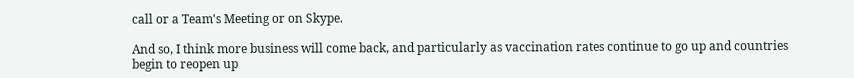call or a Team's Meeting or on Skype.

And so, I think more business will come back, and particularly as vaccination rates continue to go up and countries begin to reopen up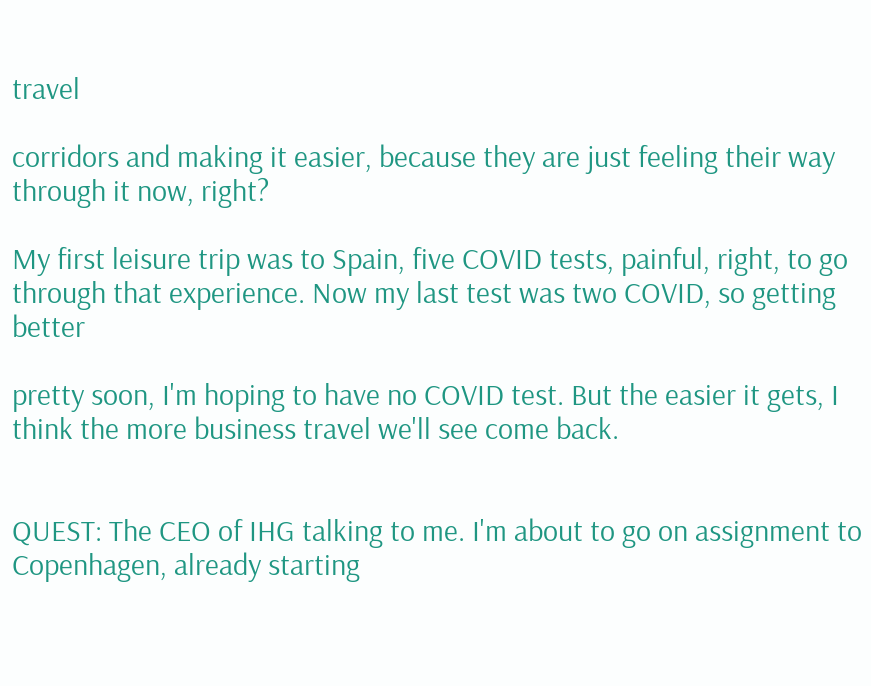travel

corridors and making it easier, because they are just feeling their way through it now, right?

My first leisure trip was to Spain, five COVID tests, painful, right, to go through that experience. Now my last test was two COVID, so getting better

pretty soon, I'm hoping to have no COVID test. But the easier it gets, I think the more business travel we'll see come back.


QUEST: The CEO of IHG talking to me. I'm about to go on assignment to Copenhagen, already starting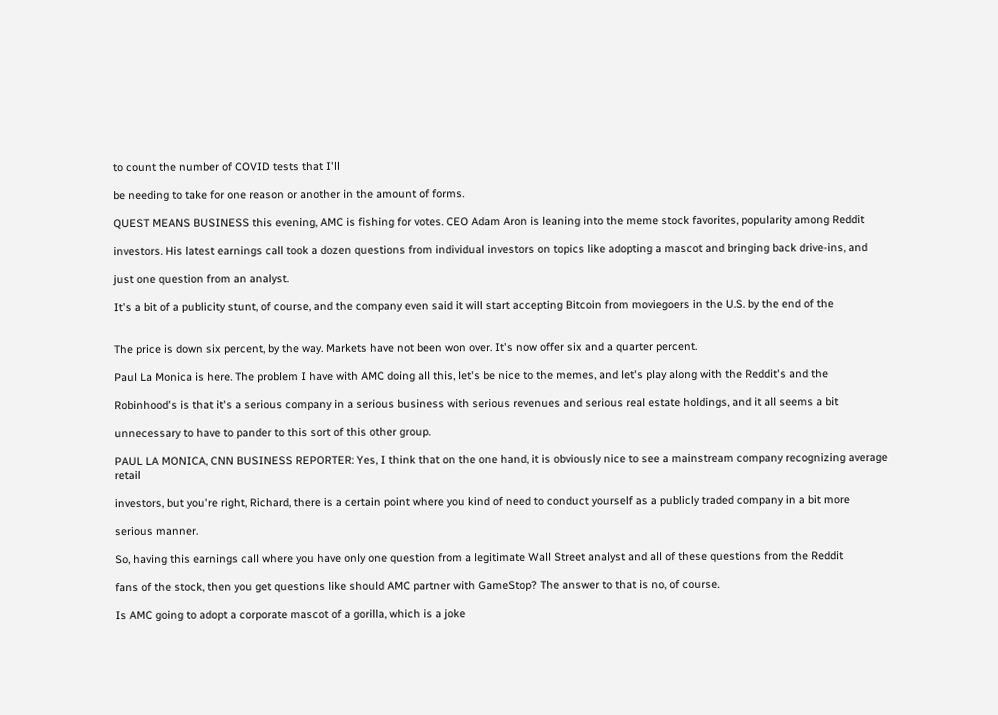to count the number of COVID tests that I'll

be needing to take for one reason or another in the amount of forms.

QUEST MEANS BUSINESS this evening, AMC is fishing for votes. CEO Adam Aron is leaning into the meme stock favorites, popularity among Reddit

investors. His latest earnings call took a dozen questions from individual investors on topics like adopting a mascot and bringing back drive-ins, and

just one question from an analyst.

It's a bit of a publicity stunt, of course, and the company even said it will start accepting Bitcoin from moviegoers in the U.S. by the end of the


The price is down six percent, by the way. Markets have not been won over. It's now offer six and a quarter percent.

Paul La Monica is here. The problem I have with AMC doing all this, let's be nice to the memes, and let's play along with the Reddit's and the

Robinhood's is that it's a serious company in a serious business with serious revenues and serious real estate holdings, and it all seems a bit

unnecessary to have to pander to this sort of this other group.

PAUL LA MONICA, CNN BUSINESS REPORTER: Yes, I think that on the one hand, it is obviously nice to see a mainstream company recognizing average retail

investors, but you're right, Richard, there is a certain point where you kind of need to conduct yourself as a publicly traded company in a bit more

serious manner.

So, having this earnings call where you have only one question from a legitimate Wall Street analyst and all of these questions from the Reddit

fans of the stock, then you get questions like should AMC partner with GameStop? The answer to that is no, of course.

Is AMC going to adopt a corporate mascot of a gorilla, which is a joke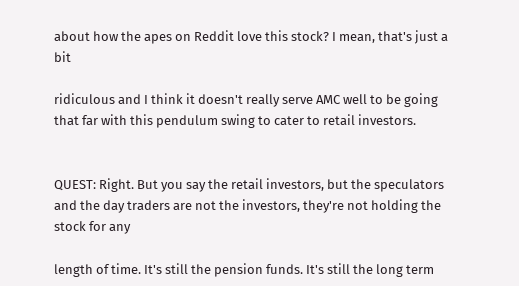about how the apes on Reddit love this stock? I mean, that's just a bit

ridiculous and I think it doesn't really serve AMC well to be going that far with this pendulum swing to cater to retail investors.


QUEST: Right. But you say the retail investors, but the speculators and the day traders are not the investors, they're not holding the stock for any

length of time. It's still the pension funds. It's still the long term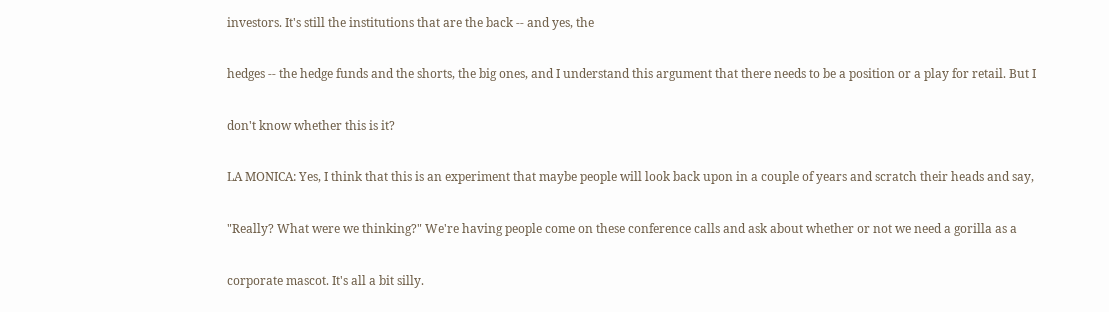investors. It's still the institutions that are the back -- and yes, the

hedges -- the hedge funds and the shorts, the big ones, and I understand this argument that there needs to be a position or a play for retail. But I

don't know whether this is it?

LA MONICA: Yes, I think that this is an experiment that maybe people will look back upon in a couple of years and scratch their heads and say,

"Really? What were we thinking?" We're having people come on these conference calls and ask about whether or not we need a gorilla as a

corporate mascot. It's all a bit silly.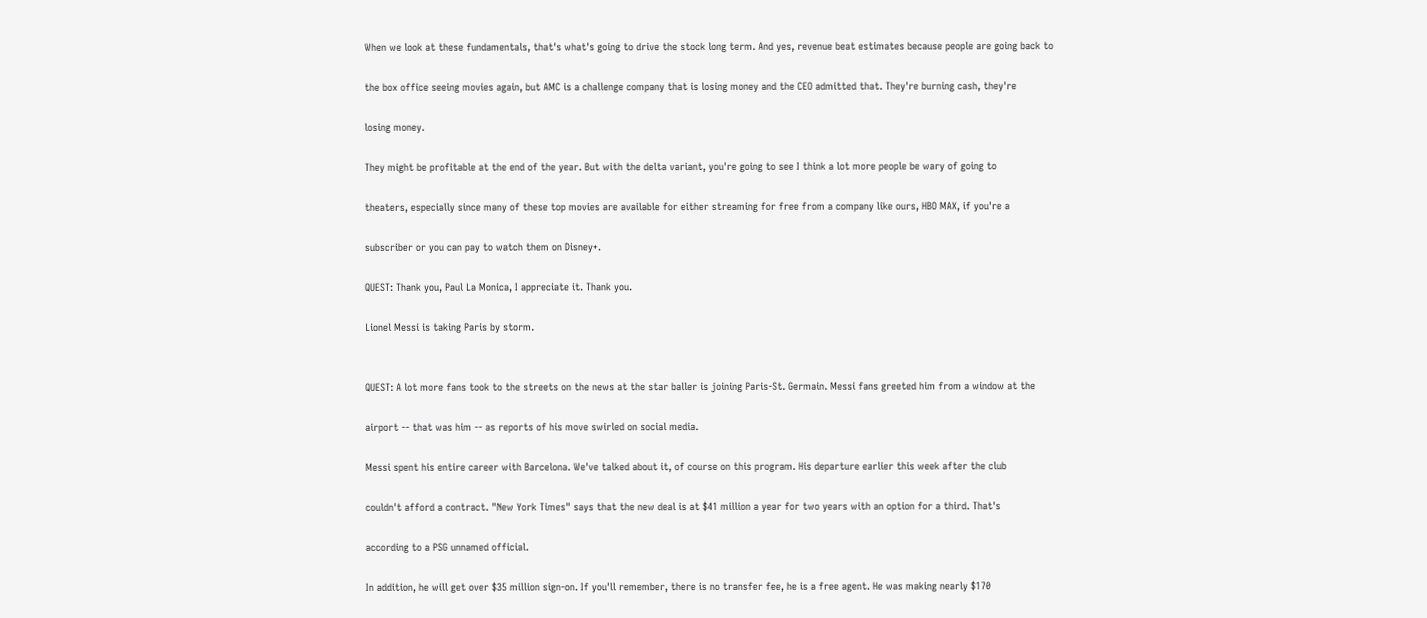When we look at these fundamentals, that's what's going to drive the stock long term. And yes, revenue beat estimates because people are going back to

the box office seeing movies again, but AMC is a challenge company that is losing money and the CEO admitted that. They're burning cash, they're

losing money.

They might be profitable at the end of the year. But with the delta variant, you're going to see I think a lot more people be wary of going to

theaters, especially since many of these top movies are available for either streaming for free from a company like ours, HBO MAX, if you're a

subscriber or you can pay to watch them on Disney+.

QUEST: Thank you, Paul La Monica, I appreciate it. Thank you.

Lionel Messi is taking Paris by storm.


QUEST: A lot more fans took to the streets on the news at the star baller is joining Paris-St. Germain. Messi fans greeted him from a window at the

airport -- that was him -- as reports of his move swirled on social media.

Messi spent his entire career with Barcelona. We've talked about it, of course on this program. His departure earlier this week after the club

couldn't afford a contract. "New York Times" says that the new deal is at $41 million a year for two years with an option for a third. That's

according to a PSG unnamed official.

In addition, he will get over $35 million sign-on. If you'll remember, there is no transfer fee, he is a free agent. He was making nearly $170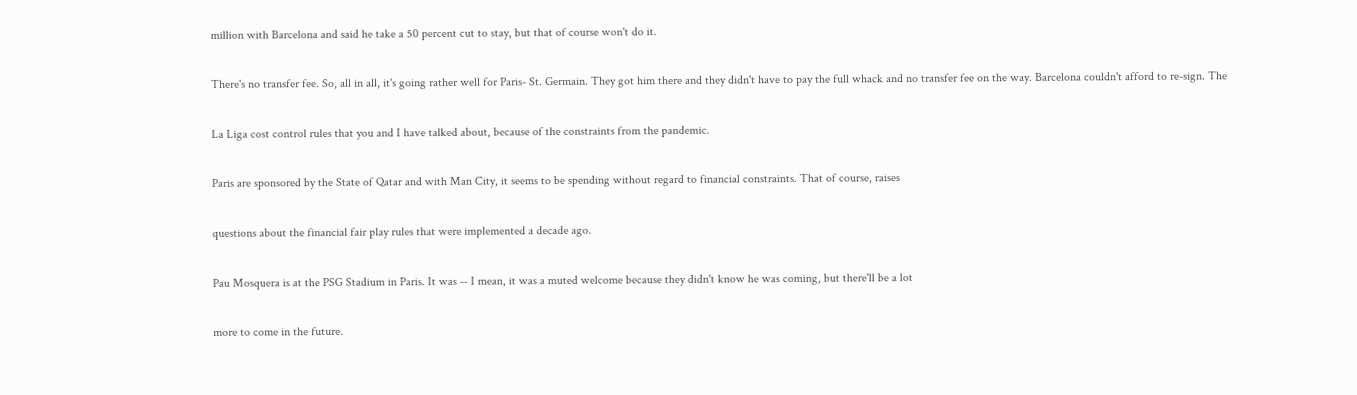million with Barcelona and said he take a 50 percent cut to stay, but that of course won't do it.

There's no transfer fee. So, all in all, it's going rather well for Paris- St. Germain. They got him there and they didn't have to pay the full whack and no transfer fee on the way. Barcelona couldn't afford to re-sign. The

La Liga cost control rules that you and I have talked about, because of the constraints from the pandemic.

Paris are sponsored by the State of Qatar and with Man City, it seems to be spending without regard to financial constraints. That of course, raises

questions about the financial fair play rules that were implemented a decade ago.

Pau Mosquera is at the PSG Stadium in Paris. It was -- I mean, it was a muted welcome because they didn't know he was coming, but there'll be a lot

more to come in the future.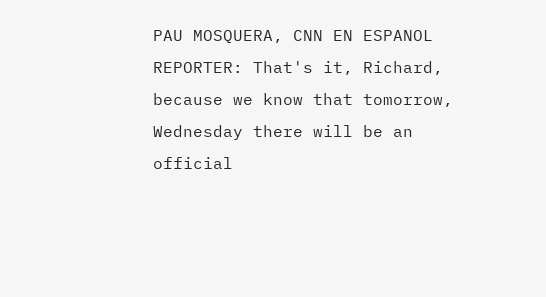PAU MOSQUERA, CNN EN ESPANOL REPORTER: That's it, Richard, because we know that tomorrow, Wednesday there will be an official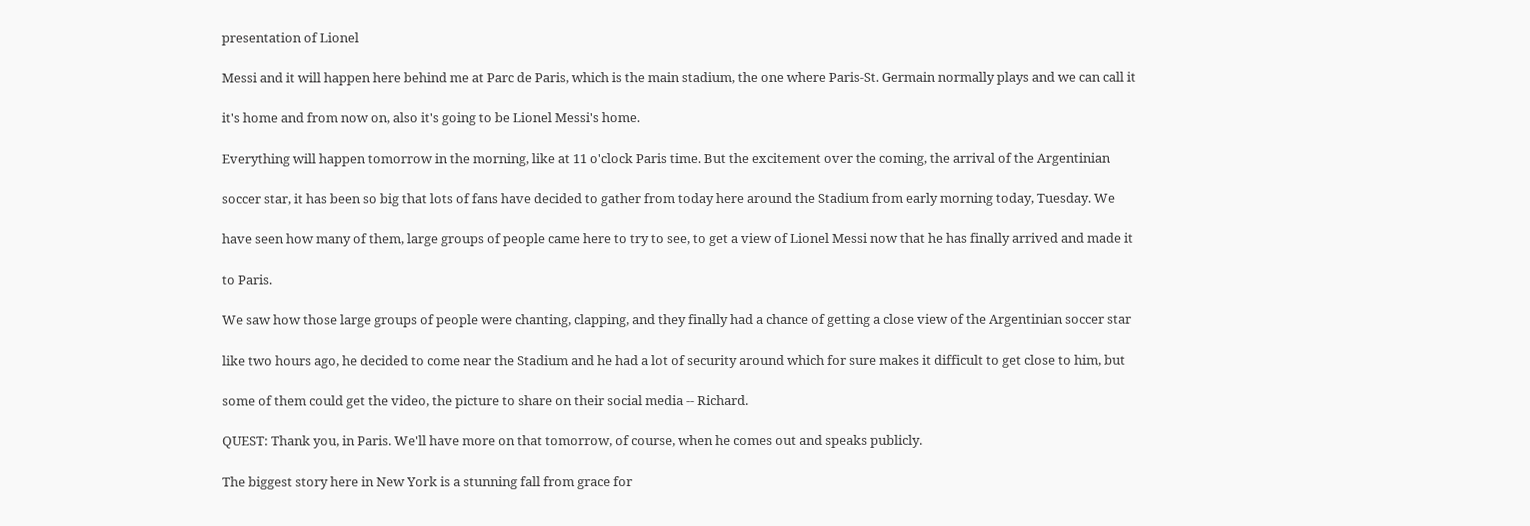presentation of Lionel

Messi and it will happen here behind me at Parc de Paris, which is the main stadium, the one where Paris-St. Germain normally plays and we can call it

it's home and from now on, also it's going to be Lionel Messi's home.

Everything will happen tomorrow in the morning, like at 11 o'clock Paris time. But the excitement over the coming, the arrival of the Argentinian

soccer star, it has been so big that lots of fans have decided to gather from today here around the Stadium from early morning today, Tuesday. We

have seen how many of them, large groups of people came here to try to see, to get a view of Lionel Messi now that he has finally arrived and made it

to Paris.

We saw how those large groups of people were chanting, clapping, and they finally had a chance of getting a close view of the Argentinian soccer star

like two hours ago, he decided to come near the Stadium and he had a lot of security around which for sure makes it difficult to get close to him, but

some of them could get the video, the picture to share on their social media -- Richard.

QUEST: Thank you, in Paris. We'll have more on that tomorrow, of course, when he comes out and speaks publicly.

The biggest story here in New York is a stunning fall from grace for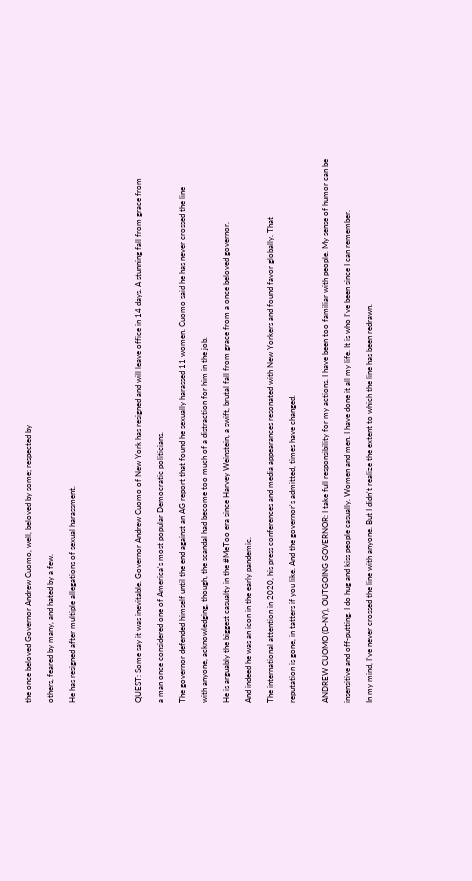the once beloved Governor Andrew Cuomo, well, beloved by some; respected by

others, feared by many, and hated by a few.

He has resigned after multiple allegations of sexual harassment.





QUEST: Some say it was inevitable. Governor Andrew Cuomo of New York has resigned and will leave office in 14 days. A stunning fall from grace from

a man once considered one of America's most popular Democratic politicians.

The governor defended himself until the end against an AG report that found he sexually harassed 11 women. Cuomo said he has never crossed the line

with anyone, acknowledging, though, the scandal had become too much of a distraction for him in the job.

He is arguably the biggest casualty in the #MeToo era since Harvey Weinstein, a swift, brutal fall from grace from a once beloved governor.

And indeed he was an icon in the early pandemic.

The international attention in 2020, his press conferences and media appearances resonated with New Yorkers and found favor globally. That

reputation is gone, in tatters if you like. And the governor's admitted, times have changed.


ANDREW CUOMO (D-NY), OUTGOING GOVERNOR: I take full responsibility for my actions. I have been too familiar with people. My sense of humor can be

insensitive and off-putting. I do hug and kiss people casually. Women and men. I have done it all my life. It is who I've been since I can remember.

In my mind, I've never crossed the line with anyone. But I didn't realize the extent to which the line has been redrawn.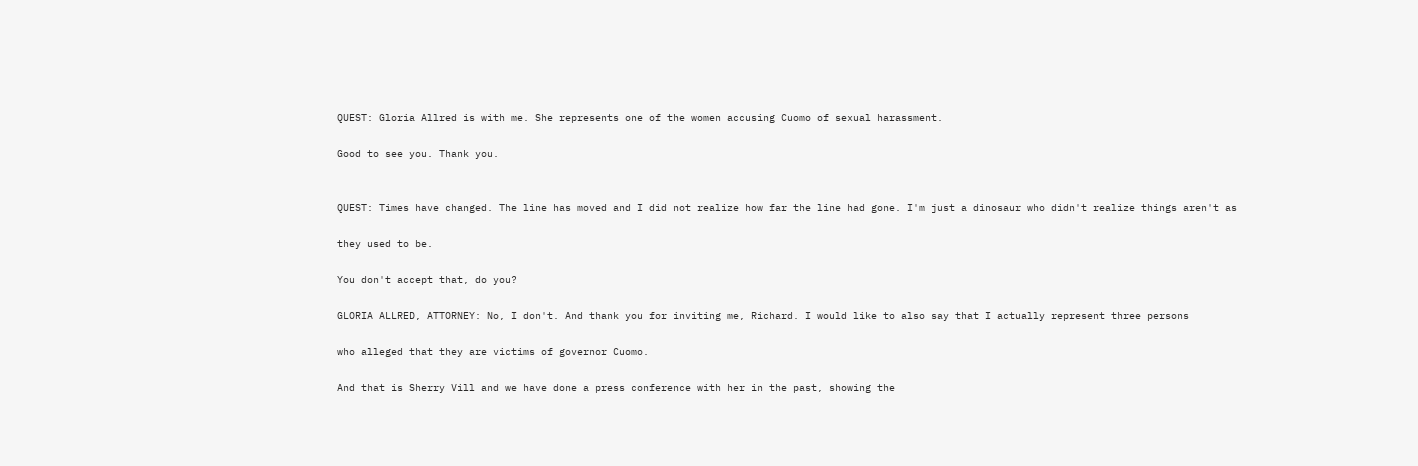QUEST: Gloria Allred is with me. She represents one of the women accusing Cuomo of sexual harassment.

Good to see you. Thank you.


QUEST: Times have changed. The line has moved and I did not realize how far the line had gone. I'm just a dinosaur who didn't realize things aren't as

they used to be.

You don't accept that, do you?

GLORIA ALLRED, ATTORNEY: No, I don't. And thank you for inviting me, Richard. I would like to also say that I actually represent three persons

who alleged that they are victims of governor Cuomo.

And that is Sherry Vill and we have done a press conference with her in the past, showing the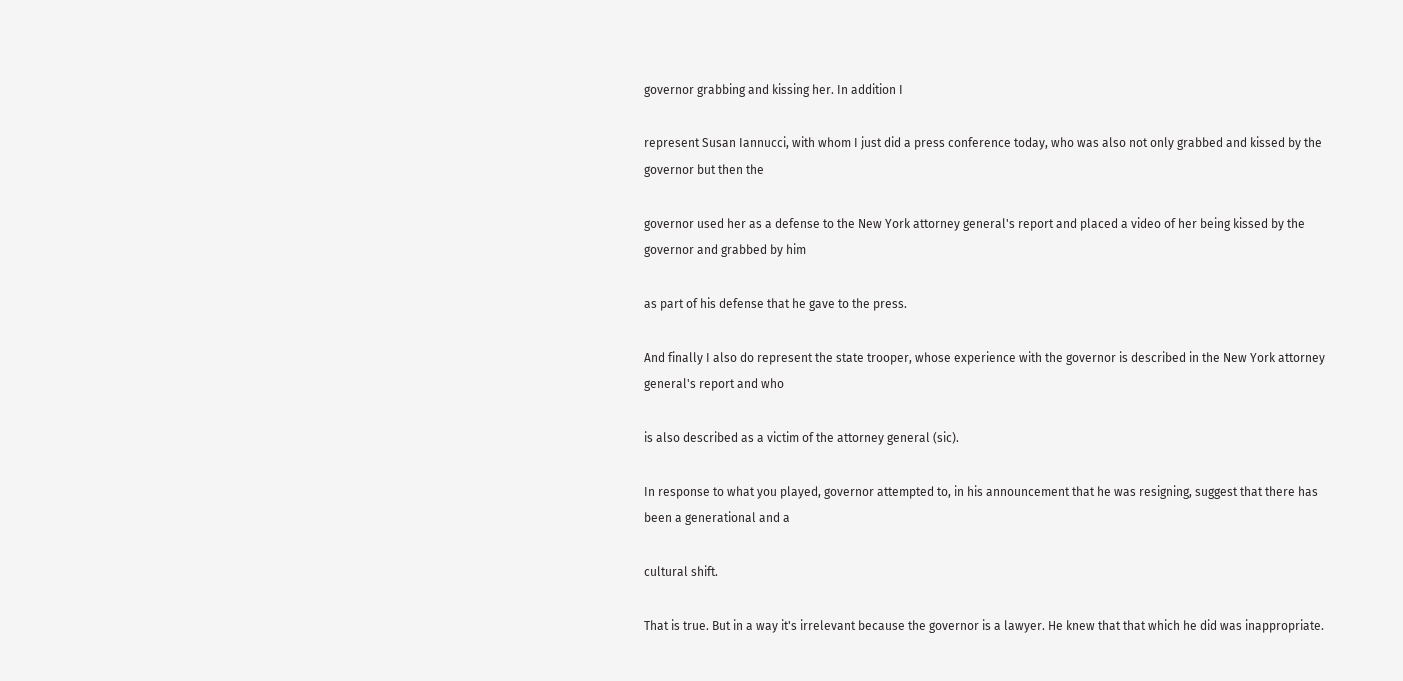governor grabbing and kissing her. In addition I

represent Susan Iannucci, with whom I just did a press conference today, who was also not only grabbed and kissed by the governor but then the

governor used her as a defense to the New York attorney general's report and placed a video of her being kissed by the governor and grabbed by him

as part of his defense that he gave to the press.

And finally I also do represent the state trooper, whose experience with the governor is described in the New York attorney general's report and who

is also described as a victim of the attorney general (sic).

In response to what you played, governor attempted to, in his announcement that he was resigning, suggest that there has been a generational and a

cultural shift.

That is true. But in a way it's irrelevant because the governor is a lawyer. He knew that that which he did was inappropriate.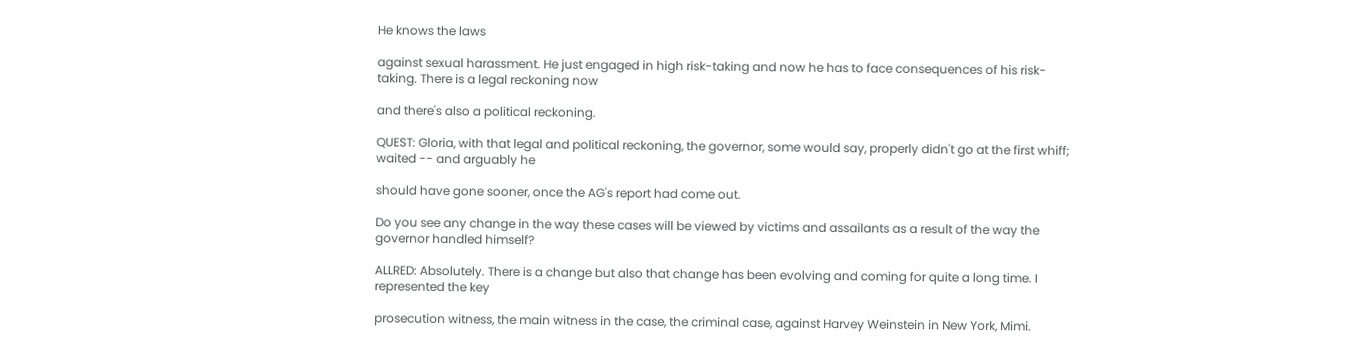He knows the laws

against sexual harassment. He just engaged in high risk-taking and now he has to face consequences of his risk-taking. There is a legal reckoning now

and there's also a political reckoning.

QUEST: Gloria, with that legal and political reckoning, the governor, some would say, properly didn't go at the first whiff; waited -- and arguably he

should have gone sooner, once the AG's report had come out.

Do you see any change in the way these cases will be viewed by victims and assailants as a result of the way the governor handled himself?

ALLRED: Absolutely. There is a change but also that change has been evolving and coming for quite a long time. I represented the key

prosecution witness, the main witness in the case, the criminal case, against Harvey Weinstein in New York, Mimi.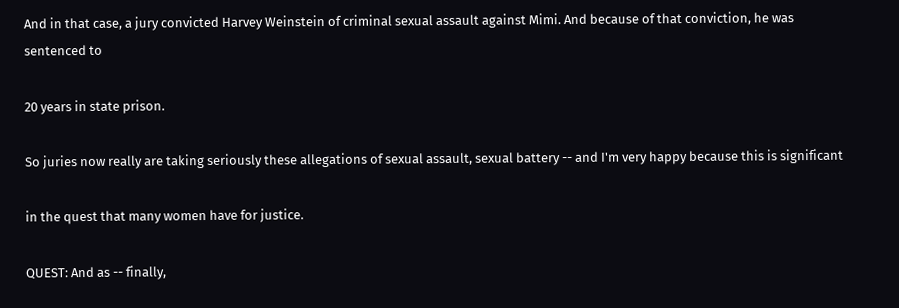And in that case, a jury convicted Harvey Weinstein of criminal sexual assault against Mimi. And because of that conviction, he was sentenced to

20 years in state prison.

So juries now really are taking seriously these allegations of sexual assault, sexual battery -- and I'm very happy because this is significant

in the quest that many women have for justice.

QUEST: And as -- finally,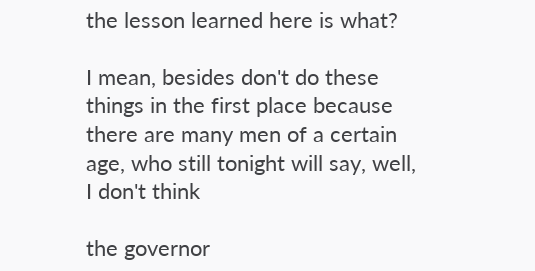the lesson learned here is what?

I mean, besides don't do these things in the first place because there are many men of a certain age, who still tonight will say, well, I don't think

the governor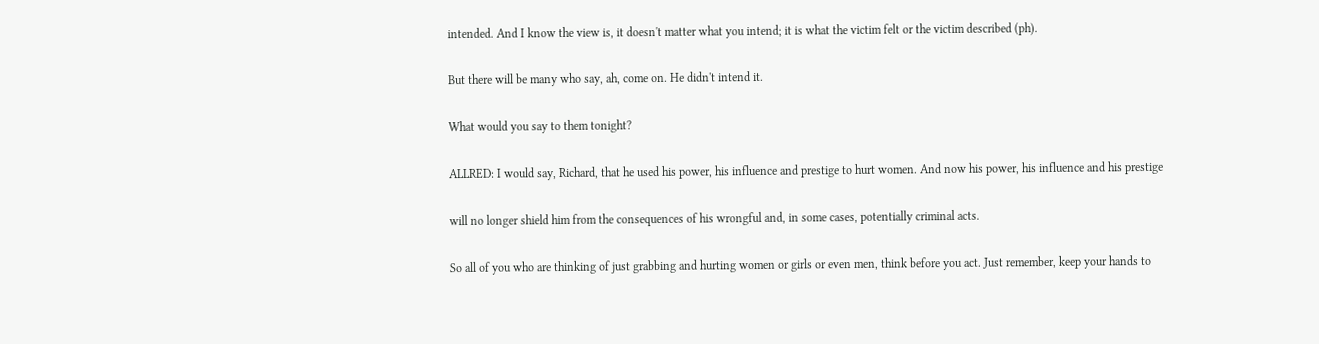intended. And I know the view is, it doesn't matter what you intend; it is what the victim felt or the victim described (ph).

But there will be many who say, ah, come on. He didn't intend it.

What would you say to them tonight?

ALLRED: I would say, Richard, that he used his power, his influence and prestige to hurt women. And now his power, his influence and his prestige

will no longer shield him from the consequences of his wrongful and, in some cases, potentially criminal acts.

So all of you who are thinking of just grabbing and hurting women or girls or even men, think before you act. Just remember, keep your hands to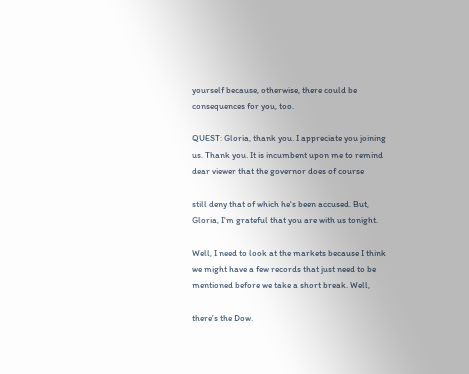yourself because, otherwise, there could be consequences for you, too.

QUEST: Gloria, thank you. I appreciate you joining us. Thank you. It is incumbent upon me to remind dear viewer that the governor does of course

still deny that of which he's been accused. But, Gloria, I'm grateful that you are with us tonight.

Well, I need to look at the markets because I think we might have a few records that just need to be mentioned before we take a short break. Well,

there's the Dow.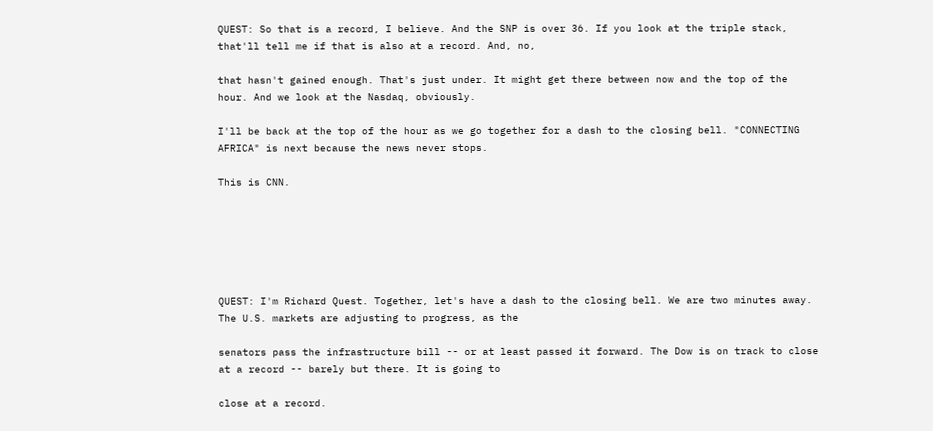QUEST: So that is a record, I believe. And the SNP is over 36. If you look at the triple stack, that'll tell me if that is also at a record. And, no,

that hasn't gained enough. That's just under. It might get there between now and the top of the hour. And we look at the Nasdaq, obviously.

I'll be back at the top of the hour as we go together for a dash to the closing bell. "CONNECTING AFRICA" is next because the news never stops.

This is CNN.






QUEST: I'm Richard Quest. Together, let's have a dash to the closing bell. We are two minutes away. The U.S. markets are adjusting to progress, as the

senators pass the infrastructure bill -- or at least passed it forward. The Dow is on track to close at a record -- barely but there. It is going to

close at a record.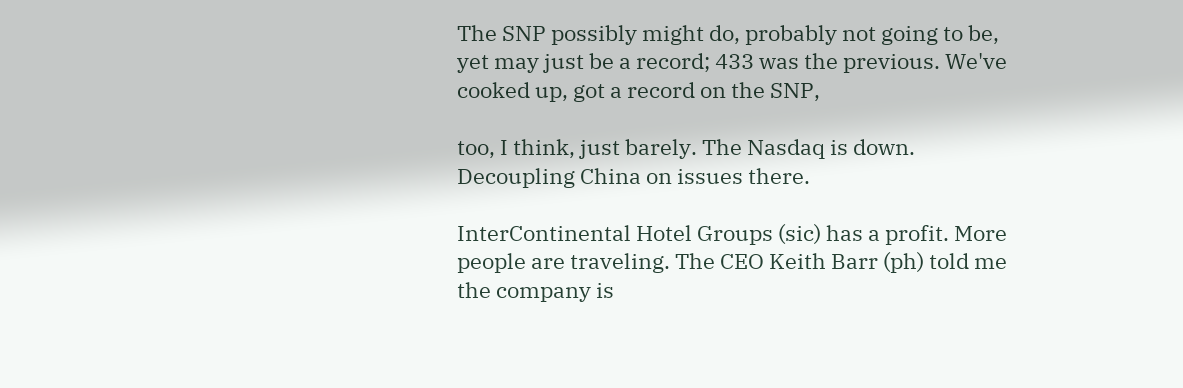The SNP possibly might do, probably not going to be, yet may just be a record; 433 was the previous. We've cooked up, got a record on the SNP,

too, I think, just barely. The Nasdaq is down. Decoupling China on issues there.

InterContinental Hotel Groups (sic) has a profit. More people are traveling. The CEO Keith Barr (ph) told me the company is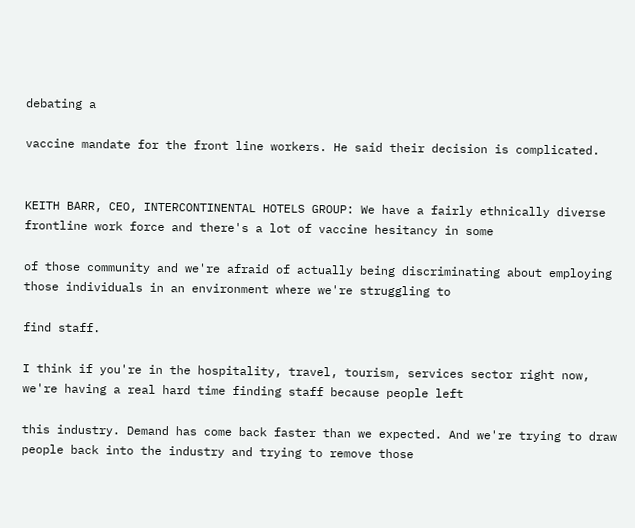debating a

vaccine mandate for the front line workers. He said their decision is complicated.


KEITH BARR, CEO, INTERCONTINENTAL HOTELS GROUP: We have a fairly ethnically diverse frontline work force and there's a lot of vaccine hesitancy in some

of those community and we're afraid of actually being discriminating about employing those individuals in an environment where we're struggling to

find staff.

I think if you're in the hospitality, travel, tourism, services sector right now, we're having a real hard time finding staff because people left

this industry. Demand has come back faster than we expected. And we're trying to draw people back into the industry and trying to remove those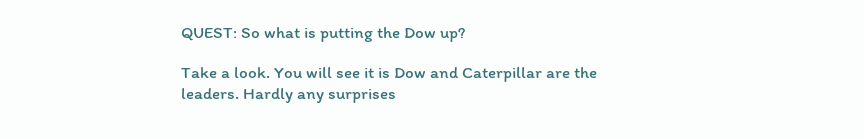QUEST: So what is putting the Dow up?

Take a look. You will see it is Dow and Caterpillar are the leaders. Hardly any surprises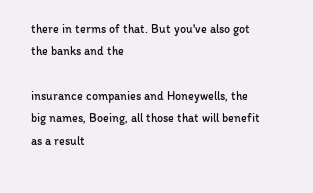there in terms of that. But you've also got the banks and the

insurance companies and Honeywells, the big names, Boeing, all those that will benefit as a result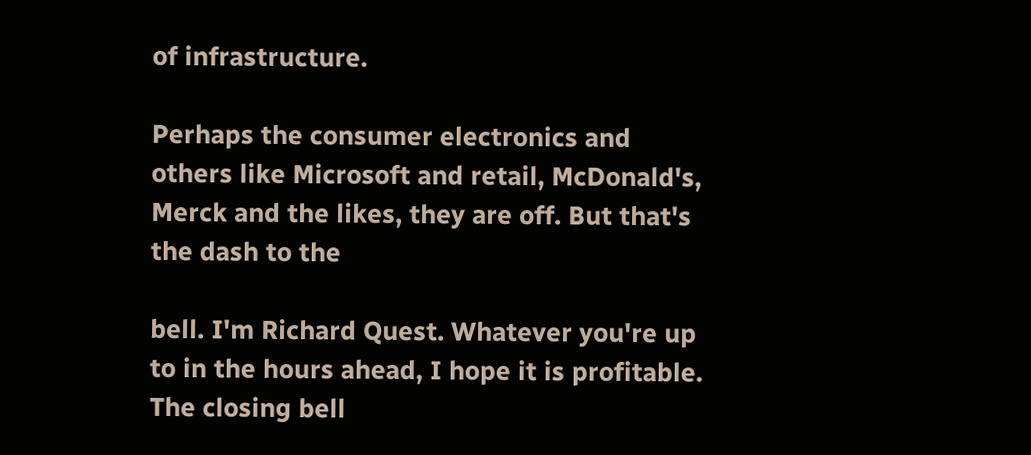of infrastructure.

Perhaps the consumer electronics and others like Microsoft and retail, McDonald's, Merck and the likes, they are off. But that's the dash to the

bell. I'm Richard Quest. Whatever you're up to in the hours ahead, I hope it is profitable. The closing bell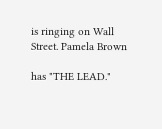is ringing on Wall Street. Pamela Brown

has "THE LEAD."